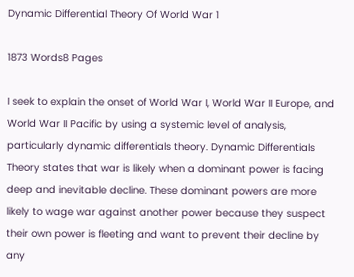Dynamic Differential Theory Of World War 1

1873 Words8 Pages

I seek to explain the onset of World War I, World War II Europe, and World War II Pacific by using a systemic level of analysis, particularly dynamic differentials theory. Dynamic Differentials Theory states that war is likely when a dominant power is facing deep and inevitable decline. These dominant powers are more likely to wage war against another power because they suspect their own power is fleeting and want to prevent their decline by any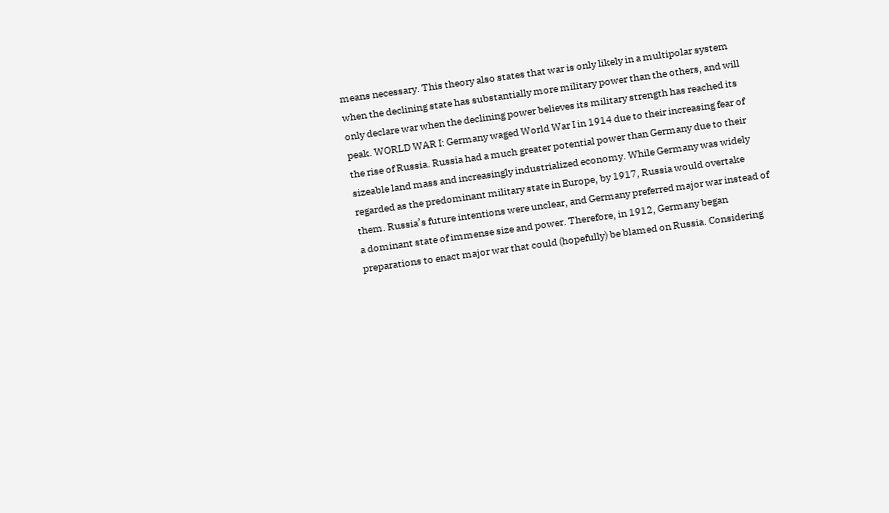means necessary. This theory also states that war is only likely in a multipolar system when the declining state has substantially more military power than the others, and will only declare war when the declining power believes its military strength has reached its peak. WORLD WAR I: Germany waged World War I in 1914 due to their increasing fear of the rise of Russia. Russia had a much greater potential power than Germany due to their sizeable land mass and increasingly industrialized economy. While Germany was widely regarded as the predominant military state in Europe, by 1917, Russia would overtake them. Russia’s future intentions were unclear, and Germany preferred major war instead of a dominant state of immense size and power. Therefore, in 1912, Germany began preparations to enact major war that could (hopefully) be blamed on Russia. Considering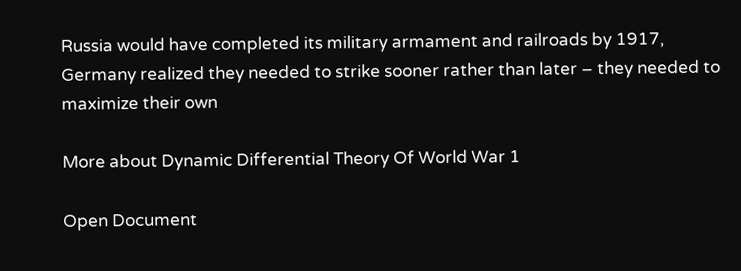Russia would have completed its military armament and railroads by 1917, Germany realized they needed to strike sooner rather than later – they needed to maximize their own

More about Dynamic Differential Theory Of World War 1

Open Document